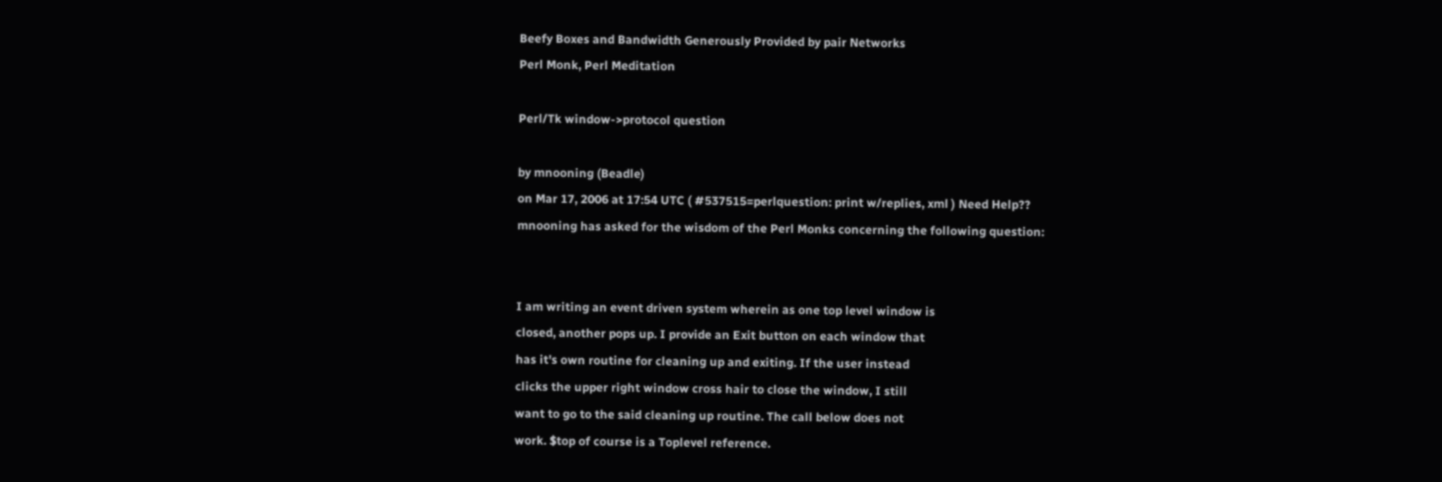Beefy Boxes and Bandwidth Generously Provided by pair Networks
Perl Monk, Perl Meditation

Perl/Tk window->protocol question

by mnooning (Beadle)
on Mar 17, 2006 at 17:54 UTC ( #537515=perlquestion: print w/replies, xml ) Need Help??
mnooning has asked for the wisdom of the Perl Monks concerning the following question:


I am writing an event driven system wherein as one top level window is
closed, another pops up. I provide an Exit button on each window that
has it's own routine for cleaning up and exiting. If the user instead
clicks the upper right window cross hair to close the window, I still
want to go to the said cleaning up routine. The call below does not
work. $top of course is a Toplevel reference.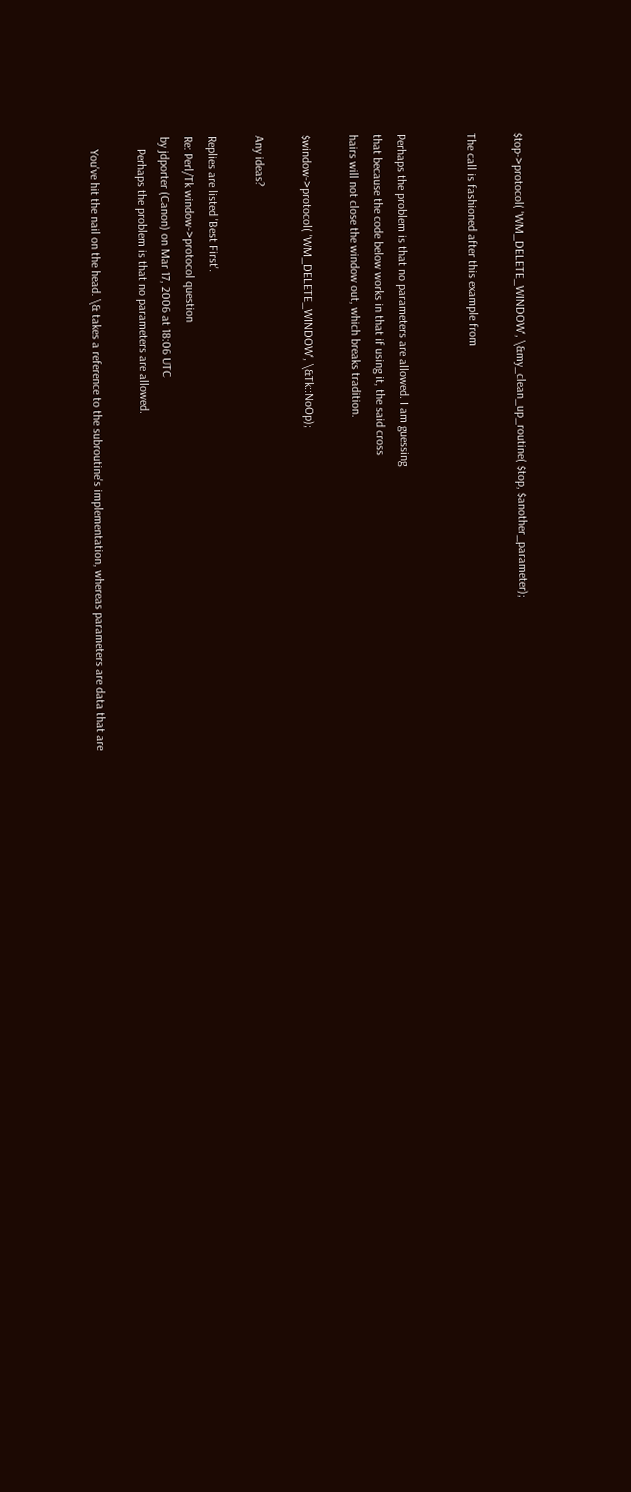$top->protocol( 'WM_DELETE_WINDOW', \&my_clean_up_routine( $top, $another_parameter);

The call is fashioned after this example from


Perhaps the problem is that no parameters are allowed. I am guessing
that because the code below works in that if using it, the said cross
hairs will not close the window out, which breaks tradition.

$window->protocol( 'WM_DELETE_WINDOW', \&Tk::NoOp);

Any ideas?

Replies are listed 'Best First'.
Re: Perl/Tk window->protocol question
by jdporter (Canon) on Mar 17, 2006 at 18:06 UTC
    Perhaps the problem is that no parameters are allowed.

    You've hit the nail on the head. \& takes a reference to the subroutine's implementation, whereas parameters are data that are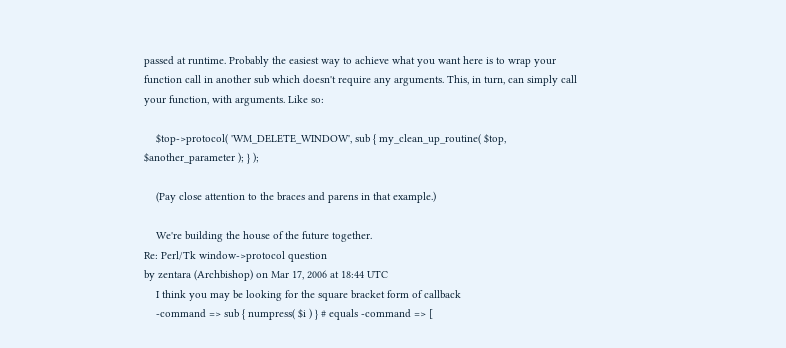passed at runtime. Probably the easiest way to achieve what you want here is to wrap your function call in another sub which doesn't require any arguments. This, in turn, can simply call your function, with arguments. Like so:

    $top->protocol( 'WM_DELETE_WINDOW', sub { my_clean_up_routine( $top, $another_parameter ); } );

    (Pay close attention to the braces and parens in that example.)

    We're building the house of the future together.
Re: Perl/Tk window->protocol question
by zentara (Archbishop) on Mar 17, 2006 at 18:44 UTC
    I think you may be looking for the square bracket form of callback
    -command => sub { numpress( $i ) } # equals -command => [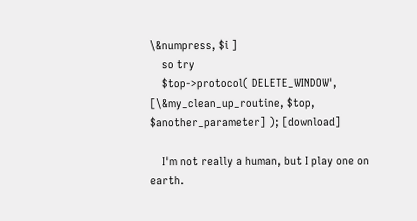\&numpress, $i ]
    so try
    $top->protocol( DELETE_WINDOW', [\&my_clean_up_routine, $top, $another_parameter] ); [download]

    I'm not really a human, but I play one on earth.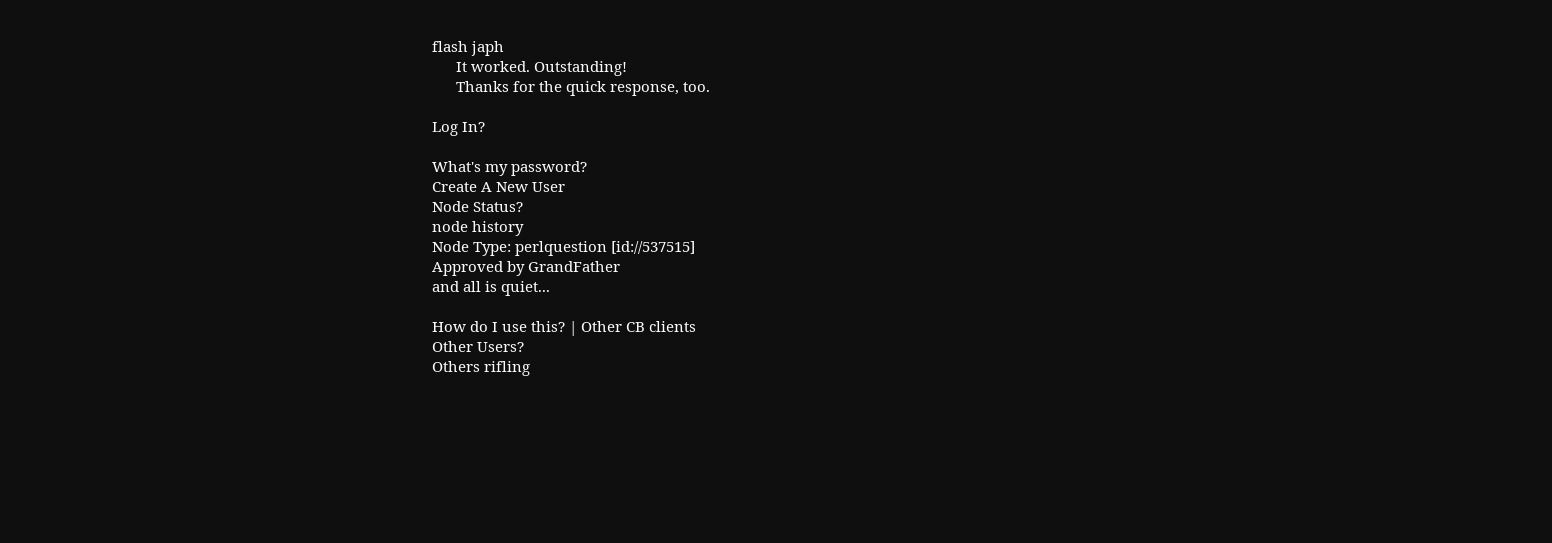flash japh
      It worked. Outstanding!
      Thanks for the quick response, too.

Log In?

What's my password?
Create A New User
Node Status?
node history
Node Type: perlquestion [id://537515]
Approved by GrandFather
and all is quiet...

How do I use this? | Other CB clients
Other Users?
Others rifling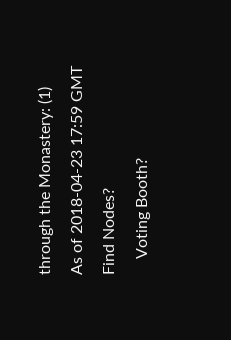through the Monastery: (1)
As of 2018-04-23 17:59 GMT
Find Nodes?
    Voting Booth?